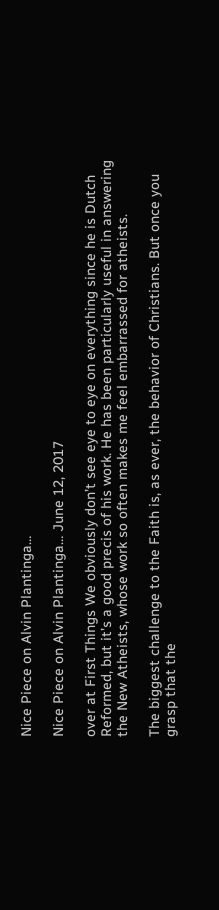Nice Piece on Alvin Plantinga…

Nice Piece on Alvin Plantinga… June 12, 2017

over at First Things We obviously don’t see eye to eye on everything since he is Dutch Reformed, but it’s a good precis of his work. He has been particularly useful in answering the New Atheists, whose work so often makes me feel embarrassed for atheists.

The biggest challenge to the Faith is, as ever, the behavior of Christians. But once you grasp that the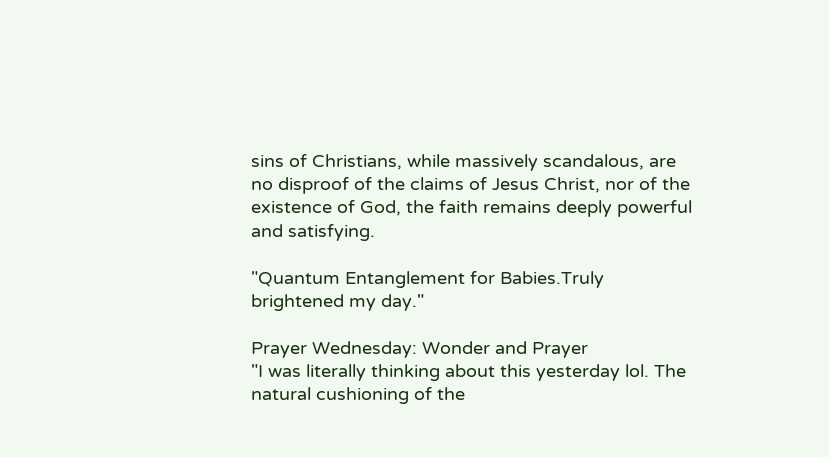sins of Christians, while massively scandalous, are no disproof of the claims of Jesus Christ, nor of the existence of God, the faith remains deeply powerful and satisfying.

"Quantum Entanglement for Babies.Truly brightened my day."

Prayer Wednesday: Wonder and Prayer
"I was literally thinking about this yesterday lol. The natural cushioning of the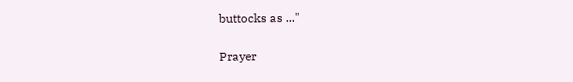buttocks as ..."

Prayer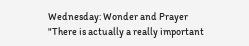Wednesday: Wonder and Prayer
"There is actually a really important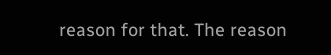reason for that. The reason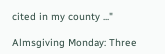cited in my county ..."

Almsgiving Monday: Three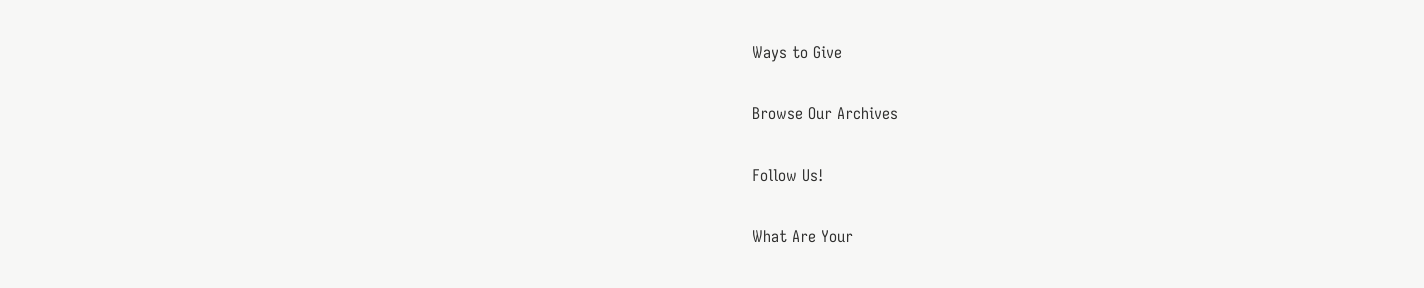Ways to Give

Browse Our Archives

Follow Us!

What Are Your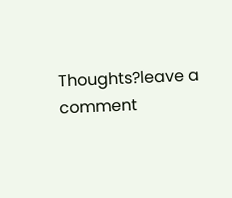Thoughts?leave a comment